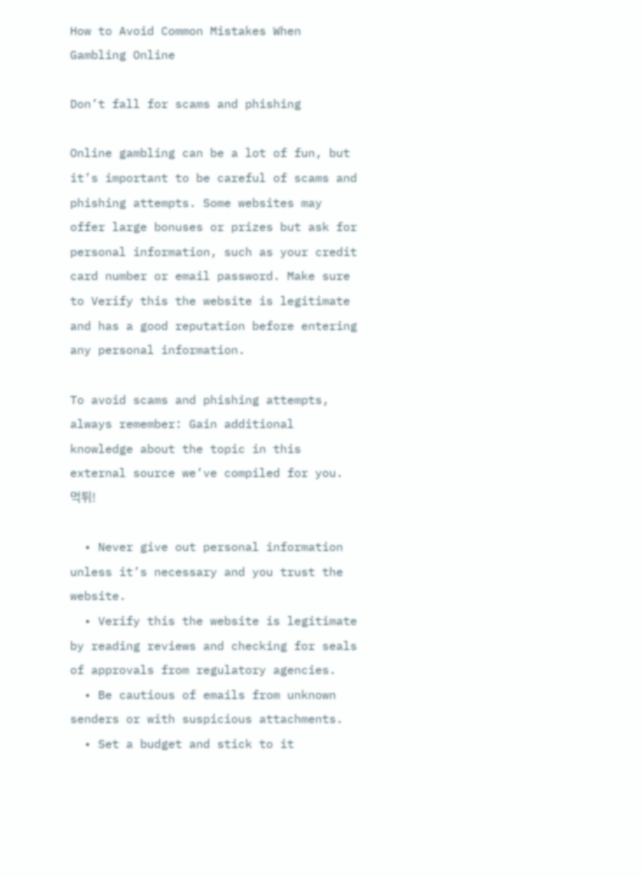How to Avoid Common Mistakes When Gambling Online

Don’t fall for scams and phishing

Online gambling can be a lot of fun, but it’s important to be careful of scams and phishing attempts. Some websites may offer large bonuses or prizes but ask for personal information, such as your credit card number or email password. Make sure to Verify this the website is legitimate and has a good reputation before entering any personal information.

To avoid scams and phishing attempts, always remember: Gain additional knowledge about the topic in this external source we’ve compiled for you. 먹튀!

  • Never give out personal information unless it’s necessary and you trust the website.
  • Verify this the website is legitimate by reading reviews and checking for seals of approvals from regulatory agencies.
  • Be cautious of emails from unknown senders or with suspicious attachments.
  • Set a budget and stick to it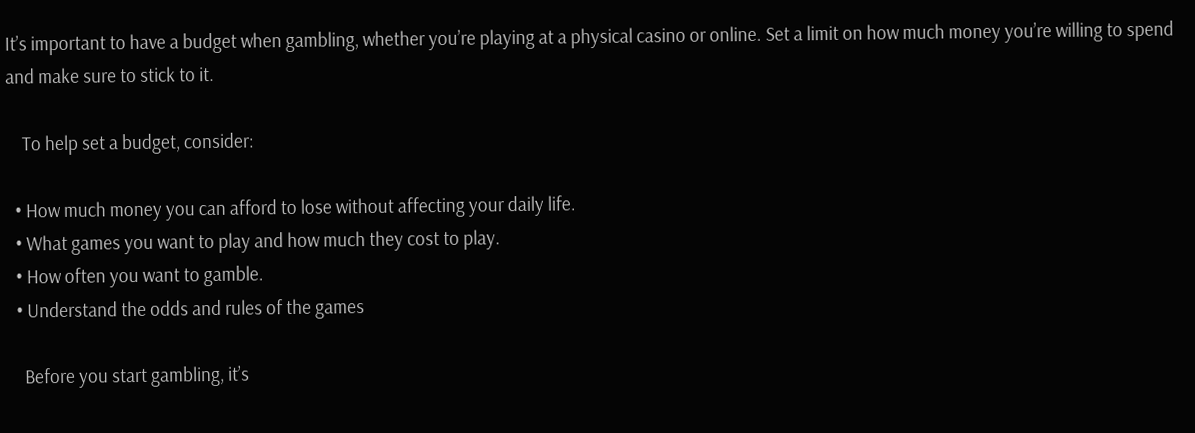It’s important to have a budget when gambling, whether you’re playing at a physical casino or online. Set a limit on how much money you’re willing to spend and make sure to stick to it.

    To help set a budget, consider:

  • How much money you can afford to lose without affecting your daily life.
  • What games you want to play and how much they cost to play.
  • How often you want to gamble.
  • Understand the odds and rules of the games

    Before you start gambling, it’s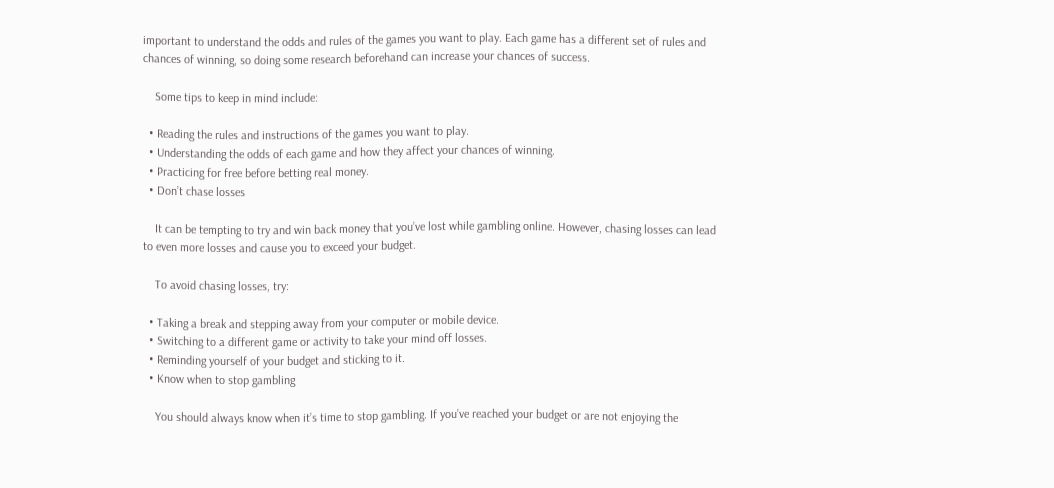important to understand the odds and rules of the games you want to play. Each game has a different set of rules and chances of winning, so doing some research beforehand can increase your chances of success.

    Some tips to keep in mind include:

  • Reading the rules and instructions of the games you want to play.
  • Understanding the odds of each game and how they affect your chances of winning.
  • Practicing for free before betting real money.
  • Don’t chase losses

    It can be tempting to try and win back money that you’ve lost while gambling online. However, chasing losses can lead to even more losses and cause you to exceed your budget.

    To avoid chasing losses, try:

  • Taking a break and stepping away from your computer or mobile device.
  • Switching to a different game or activity to take your mind off losses.
  • Reminding yourself of your budget and sticking to it.
  • Know when to stop gambling

    You should always know when it’s time to stop gambling. If you’ve reached your budget or are not enjoying the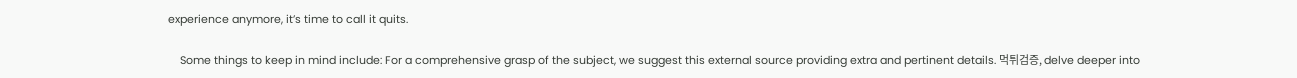experience anymore, it’s time to call it quits.

    Some things to keep in mind include: For a comprehensive grasp of the subject, we suggest this external source providing extra and pertinent details. 먹튀검증, delve deeper into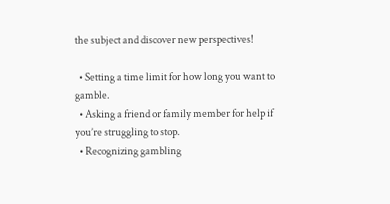the subject and discover new perspectives!

  • Setting a time limit for how long you want to gamble.
  • Asking a friend or family member for help if you’re struggling to stop.
  • Recognizing gambling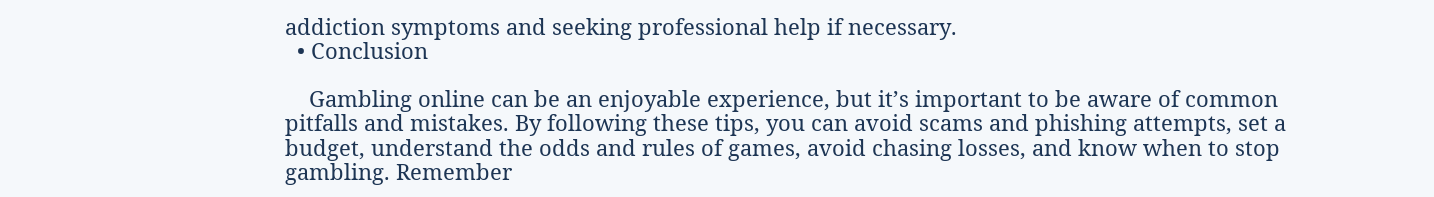addiction symptoms and seeking professional help if necessary.
  • Conclusion

    Gambling online can be an enjoyable experience, but it’s important to be aware of common pitfalls and mistakes. By following these tips, you can avoid scams and phishing attempts, set a budget, understand the odds and rules of games, avoid chasing losses, and know when to stop gambling. Remember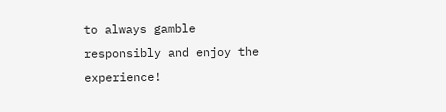to always gamble responsibly and enjoy the experience!